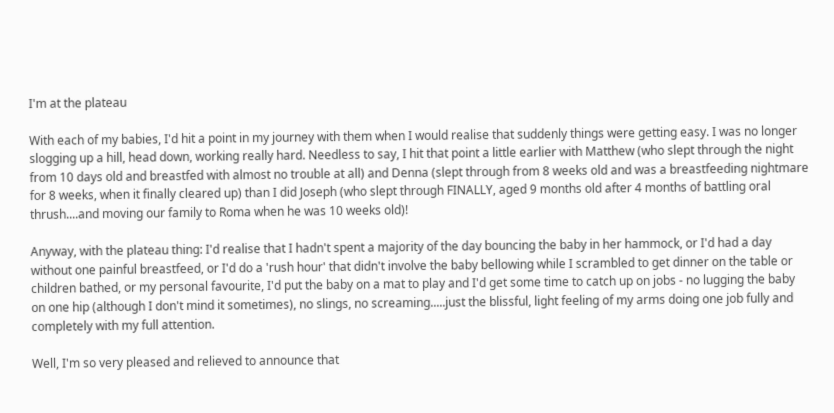I'm at the plateau

With each of my babies, I'd hit a point in my journey with them when I would realise that suddenly things were getting easy. I was no longer slogging up a hill, head down, working really hard. Needless to say, I hit that point a little earlier with Matthew (who slept through the night from 10 days old and breastfed with almost no trouble at all) and Denna (slept through from 8 weeks old and was a breastfeeding nightmare for 8 weeks, when it finally cleared up) than I did Joseph (who slept through FINALLY, aged 9 months old after 4 months of battling oral thrush....and moving our family to Roma when he was 10 weeks old)!

Anyway, with the plateau thing: I'd realise that I hadn't spent a majority of the day bouncing the baby in her hammock, or I'd had a day without one painful breastfeed, or I'd do a 'rush hour' that didn't involve the baby bellowing while I scrambled to get dinner on the table or children bathed, or my personal favourite, I'd put the baby on a mat to play and I'd get some time to catch up on jobs - no lugging the baby on one hip (although I don't mind it sometimes), no slings, no screaming.....just the blissful, light feeling of my arms doing one job fully and completely with my full attention.

Well, I'm so very pleased and relieved to announce that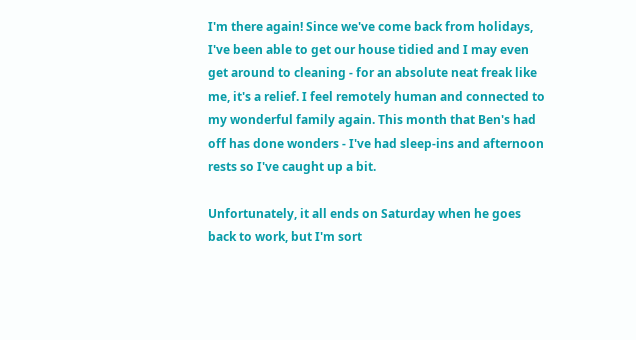I'm there again! Since we've come back from holidays, I've been able to get our house tidied and I may even get around to cleaning - for an absolute neat freak like me, it's a relief. I feel remotely human and connected to my wonderful family again. This month that Ben's had off has done wonders - I've had sleep-ins and afternoon rests so I've caught up a bit.

Unfortunately, it all ends on Saturday when he goes back to work, but I'm sort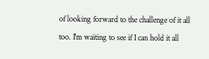of looking forward to the challenge of it all too. I'm waiting to see if I can hold it all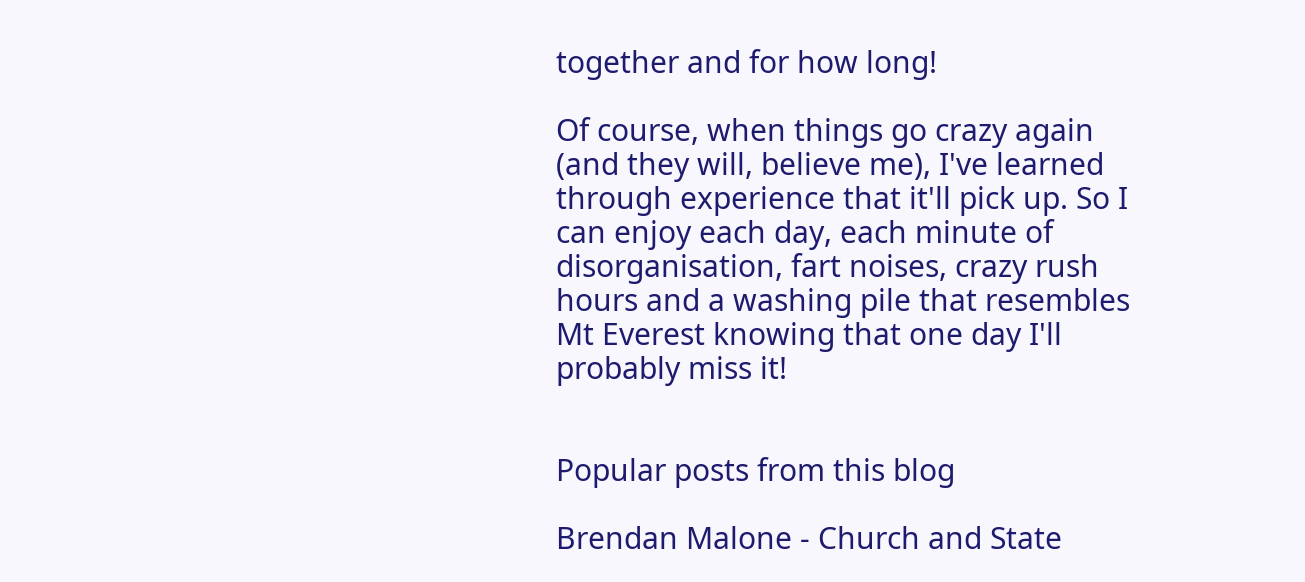together and for how long!

Of course, when things go crazy again (and they will, believe me), I've learned through experience that it'll pick up. So I can enjoy each day, each minute of disorganisation, fart noises, crazy rush hours and a washing pile that resembles Mt Everest knowing that one day I'll probably miss it!


Popular posts from this blog

Brendan Malone - Church and State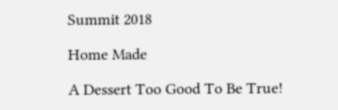Summit 2018

Home Made

A Dessert Too Good To Be True!